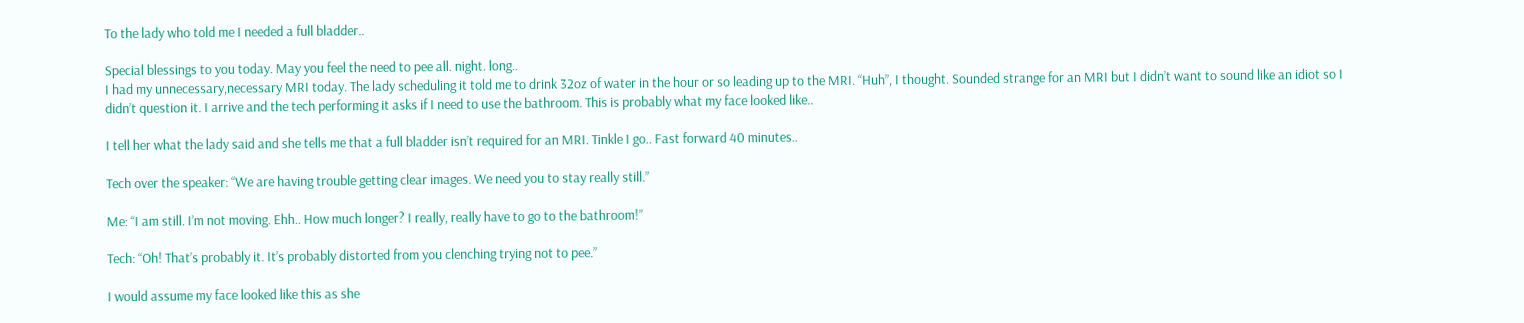To the lady who told me I needed a full bladder..

Special blessings to you today. May you feel the need to pee all. night. long..
I had my unnecessary,necessary MRI today. The lady scheduling it told me to drink 32oz of water in the hour or so leading up to the MRI. “Huh”, I thought. Sounded strange for an MRI but I didn’t want to sound like an idiot so I didn’t question it. I arrive and the tech performing it asks if I need to use the bathroom. This is probably what my face looked like..

I tell her what the lady said and she tells me that a full bladder isn’t required for an MRI. Tinkle I go.. Fast forward 40 minutes..

Tech over the speaker: “We are having trouble getting clear images. We need you to stay really still.”

Me: “I am still. I’m not moving. Ehh.. How much longer? I really, really have to go to the bathroom!”

Tech: “Oh! That’s probably it. It’s probably distorted from you clenching trying not to pee.”

I would assume my face looked like this as she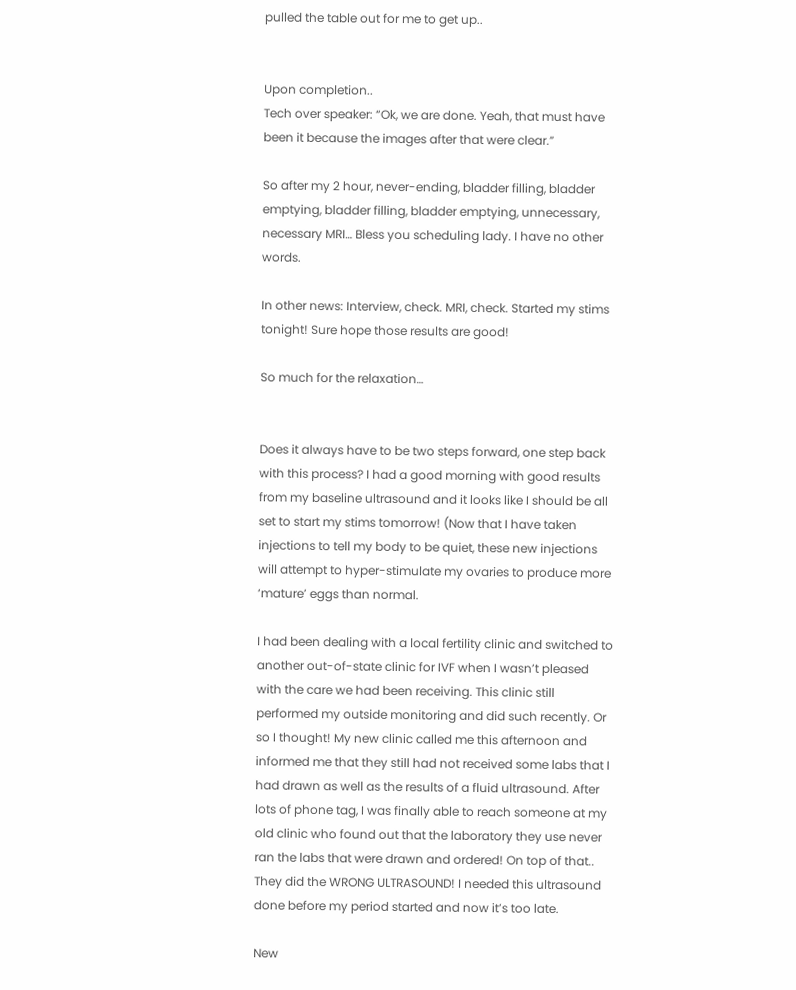pulled the table out for me to get up..


Upon completion..
Tech over speaker: “Ok, we are done. Yeah, that must have been it because the images after that were clear.”

So after my 2 hour, never-ending, bladder filling, bladder emptying, bladder filling, bladder emptying, unnecessary, necessary MRI… Bless you scheduling lady. I have no other words.

In other news: Interview, check. MRI, check. Started my stims tonight! Sure hope those results are good!

So much for the relaxation…


Does it always have to be two steps forward, one step back with this process? I had a good morning with good results from my baseline ultrasound and it looks like I should be all set to start my stims tomorrow! (Now that I have taken injections to tell my body to be quiet, these new injections will attempt to hyper-stimulate my ovaries to produce more ‘mature’ eggs than normal.

I had been dealing with a local fertility clinic and switched to another out-of-state clinic for IVF when I wasn’t pleased with the care we had been receiving. This clinic still performed my outside monitoring and did such recently. Or so I thought! My new clinic called me this afternoon and informed me that they still had not received some labs that I had drawn as well as the results of a fluid ultrasound. After lots of phone tag, I was finally able to reach someone at my old clinic who found out that the laboratory they use never ran the labs that were drawn and ordered! On top of that.. They did the WRONG ULTRASOUND! I needed this ultrasound done before my period started and now it’s too late.

New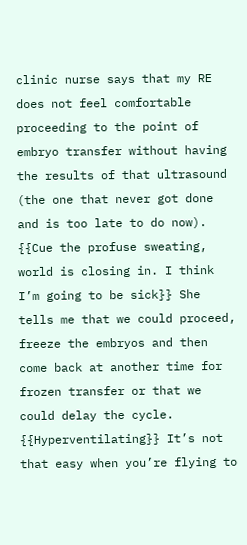clinic nurse says that my RE does not feel comfortable proceeding to the point of embryo transfer without having the results of that ultrasound (the one that never got done and is too late to do now). {{Cue the profuse sweating, world is closing in. I think I’m going to be sick}} She tells me that we could proceed, freeze the embryos and then come back at another time for frozen transfer or that we could delay the cycle. {{Hyperventilating}} It’s not that easy when you’re flying to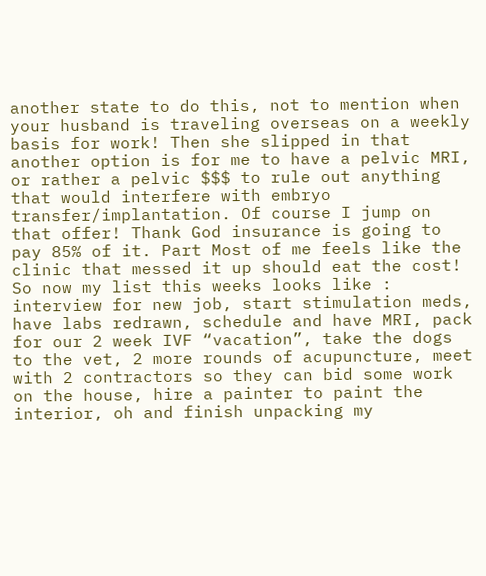another state to do this, not to mention when your husband is traveling overseas on a weekly basis for work! Then she slipped in that another option is for me to have a pelvic MRI, or rather a pelvic $$$ to rule out anything that would interfere with embryo transfer/implantation. Of course I jump on that offer! Thank God insurance is going to pay 85% of it. Part Most of me feels like the clinic that messed it up should eat the cost! So now my list this weeks looks like : interview for new job, start stimulation meds, have labs redrawn, schedule and have MRI, pack for our 2 week IVF “vacation”, take the dogs to the vet, 2 more rounds of acupuncture, meet with 2 contractors so they can bid some work on the house, hire a painter to paint the interior, oh and finish unpacking my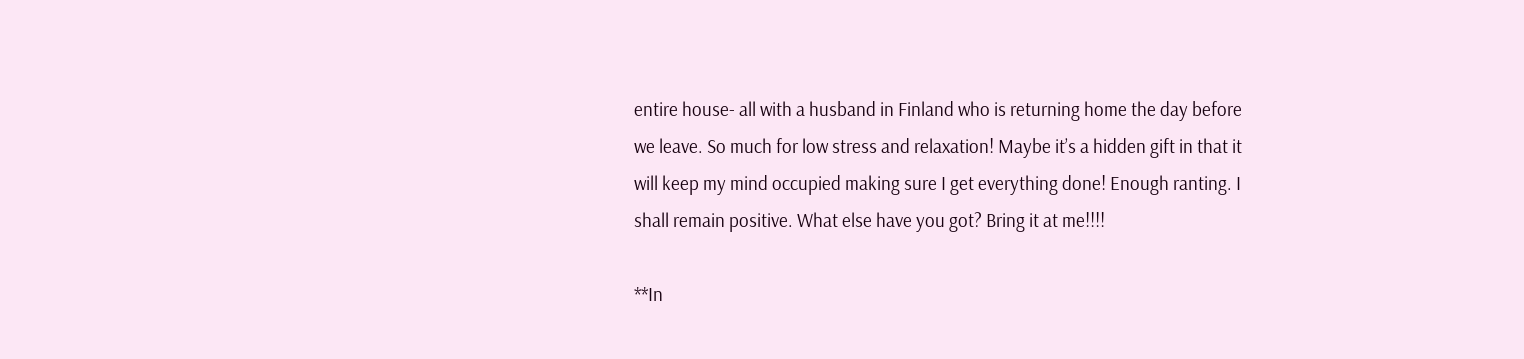entire house- all with a husband in Finland who is returning home the day before we leave. So much for low stress and relaxation! Maybe it’s a hidden gift in that it will keep my mind occupied making sure I get everything done! Enough ranting. I shall remain positive. What else have you got? Bring it at me!!!!

**In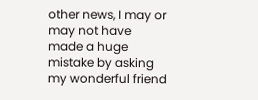other news, I may or may not have made a huge mistake by asking my wonderful friend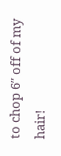to chop 6″ off of my hair!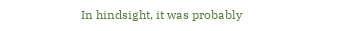In hindsight, it was probably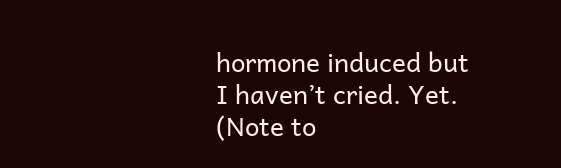hormone induced but I haven’t cried. Yet. (Note to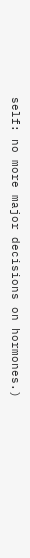self: no more major decisions on hormones.)